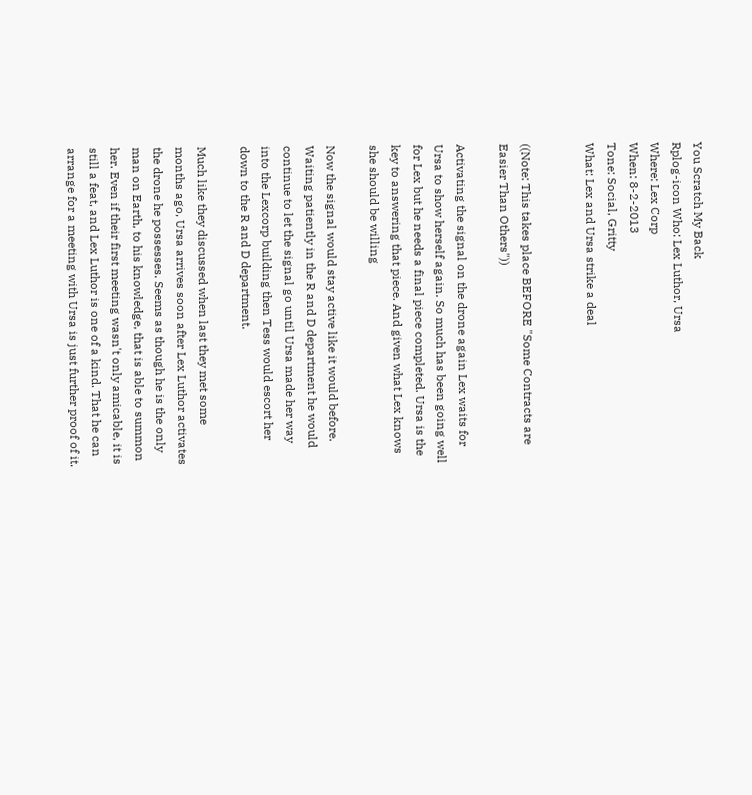You Scratch My Back
Rplog-icon Who: Lex Luthor, Ursa
Where: Lex Corp
When: 8-2-2013
Tone: Social, Gritty
What: Lex and Ursa strike a deal


((Note: This takes place BEFORE "Some Contracts are Easier Than Others"))

Activating the signal on the drone again Lex waits for Ursa to show herself again. So much has been going well for Lex but he needs a final piece completed. Ursa is the key to answering that piece. And given what Lex knows she should be willing

Now the signal would stay active like it would before. Waiting patiently in the R and D department he would continue to let the signal go until Ursa made her way into the Lexcorp building then Tess would escort her down to the R and D department.

Much like they discussed when last they met some months ago, Ursa arrives soon after Lex Luthor activates the drone he possesses. Seems as though he is the only man on Earth, to his knowledge, that is able to summon her. Even if their first meeting wasn't only amicable, it is still a feat, and Lex Luthor is one of a kind. That he can arrange for a meeting with Ursa is just further proof of it.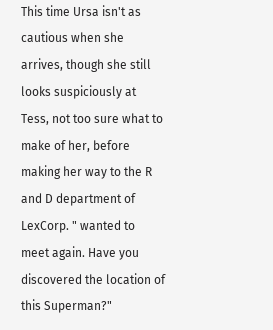This time Ursa isn't as cautious when she arrives, though she still looks suspiciously at Tess, not too sure what to make of her, before making her way to the R and D department of LexCorp. " wanted to meet again. Have you discovered the location of this Superman?"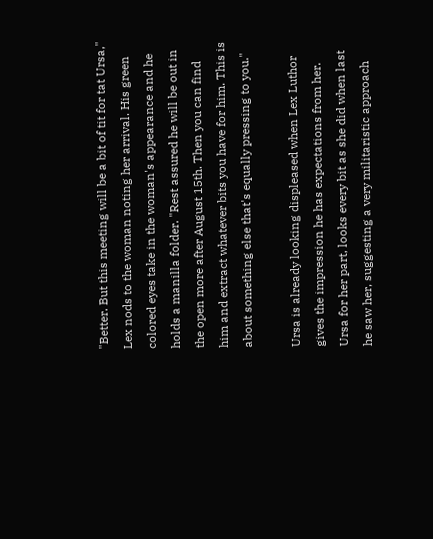"Better. But this meeting will be a bit of tit for tat Ursa," Lex nods to the woman noting her arrival. His green colored eyes take in the woman's appearance and he holds a manilla folder. "Rest assured he will be out in the open more after August 15th. Then you can find him and extract whatever bits you have for him. This is about something else that's equally pressing to you."

Ursa is already looking displeased when Lex Luthor gives the impression he has expectations from her. Ursa for her part, looks every bit as she did when last he saw her, suggesting a very militaristic approach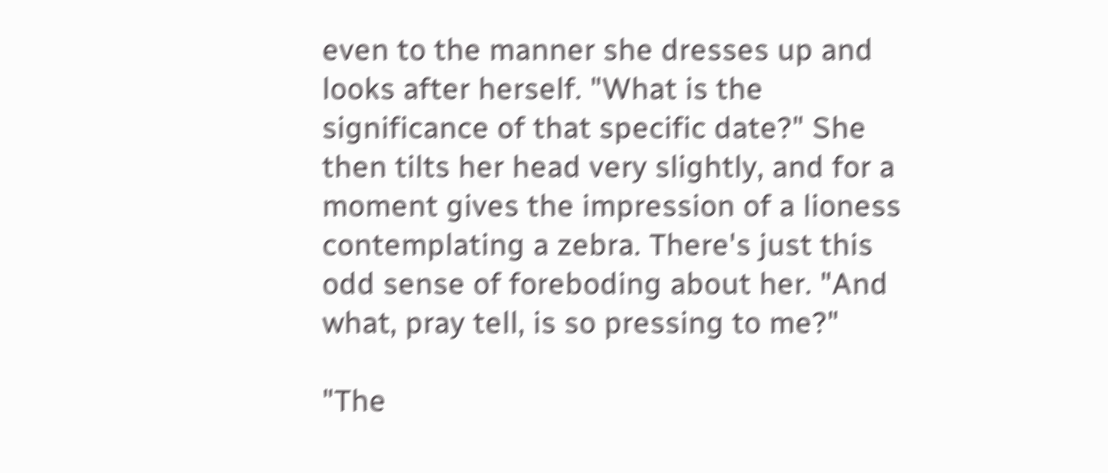even to the manner she dresses up and looks after herself. "What is the significance of that specific date?" She then tilts her head very slightly, and for a moment gives the impression of a lioness contemplating a zebra. There's just this odd sense of foreboding about her. "And what, pray tell, is so pressing to me?"

"The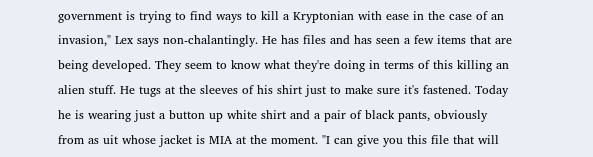government is trying to find ways to kill a Kryptonian with ease in the case of an invasion," Lex says non-chalantingly. He has files and has seen a few items that are being developed. They seem to know what they're doing in terms of this killing an alien stuff. He tugs at the sleeves of his shirt just to make sure it's fastened. Today he is wearing just a button up white shirt and a pair of black pants, obviously from as uit whose jacket is MIA at the moment. "I can give you this file that will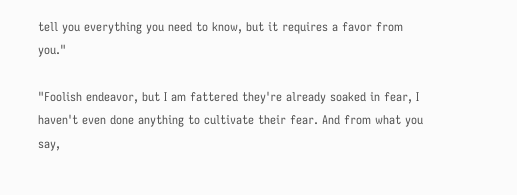tell you everything you need to know, but it requires a favor from you."

"Foolish endeavor, but I am fattered they're already soaked in fear, I haven't even done anything to cultivate their fear. And from what you say,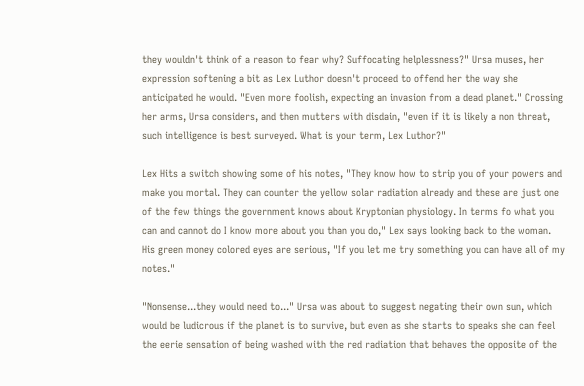they wouldn't think of a reason to fear why? Suffocating helplessness?" Ursa muses, her expression softening a bit as Lex Luthor doesn't proceed to offend her the way she anticipated he would. "Even more foolish, expecting an invasion from a dead planet." Crossing her arms, Ursa considers, and then mutters with disdain, "even if it is likely a non threat, such intelligence is best surveyed. What is your term, Lex Luthor?"

Lex Hits a switch showing some of his notes, "They know how to strip you of your powers and make you mortal. They can counter the yellow solar radiation already and these are just one of the few things the government knows about Kryptonian physiology. In terms fo what you can and cannot do I know more about you than you do," Lex says looking back to the woman. His green money colored eyes are serious, "If you let me try something you can have all of my notes."

"Nonsense...they would need to..." Ursa was about to suggest negating their own sun, which would be ludicrous if the planet is to survive, but even as she starts to speaks she can feel the eerie sensation of being washed with the red radiation that behaves the opposite of the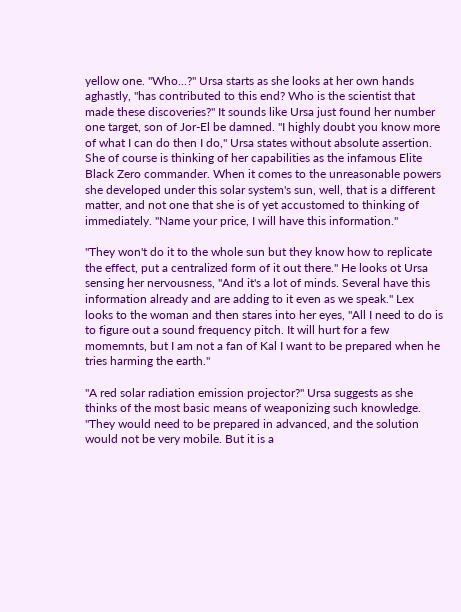yellow one. "Who...?" Ursa starts as she looks at her own hands aghastly, "has contributed to this end? Who is the scientist that made these discoveries?" It sounds like Ursa just found her number one target, son of Jor-El be damned. "I highly doubt you know more of what I can do then I do," Ursa states without absolute assertion. She of course is thinking of her capabilities as the infamous Elite Black Zero commander. When it comes to the unreasonable powers she developed under this solar system's sun, well, that is a different matter, and not one that she is of yet accustomed to thinking of immediately. "Name your price, I will have this information."

"They won't do it to the whole sun but they know how to replicate the effect, put a centralized form of it out there." He looks ot Ursa sensing her nervousness, "And it's a lot of minds. Several have this information already and are adding to it even as we speak." Lex looks to the woman and then stares into her eyes, "All I need to do is to figure out a sound frequency pitch. It will hurt for a few momemnts, but I am not a fan of Kal I want to be prepared when he tries harming the earth."

"A red solar radiation emission projector?" Ursa suggests as she thinks of the most basic means of weaponizing such knowledge. "They would need to be prepared in advanced, and the solution would not be very mobile. But it is a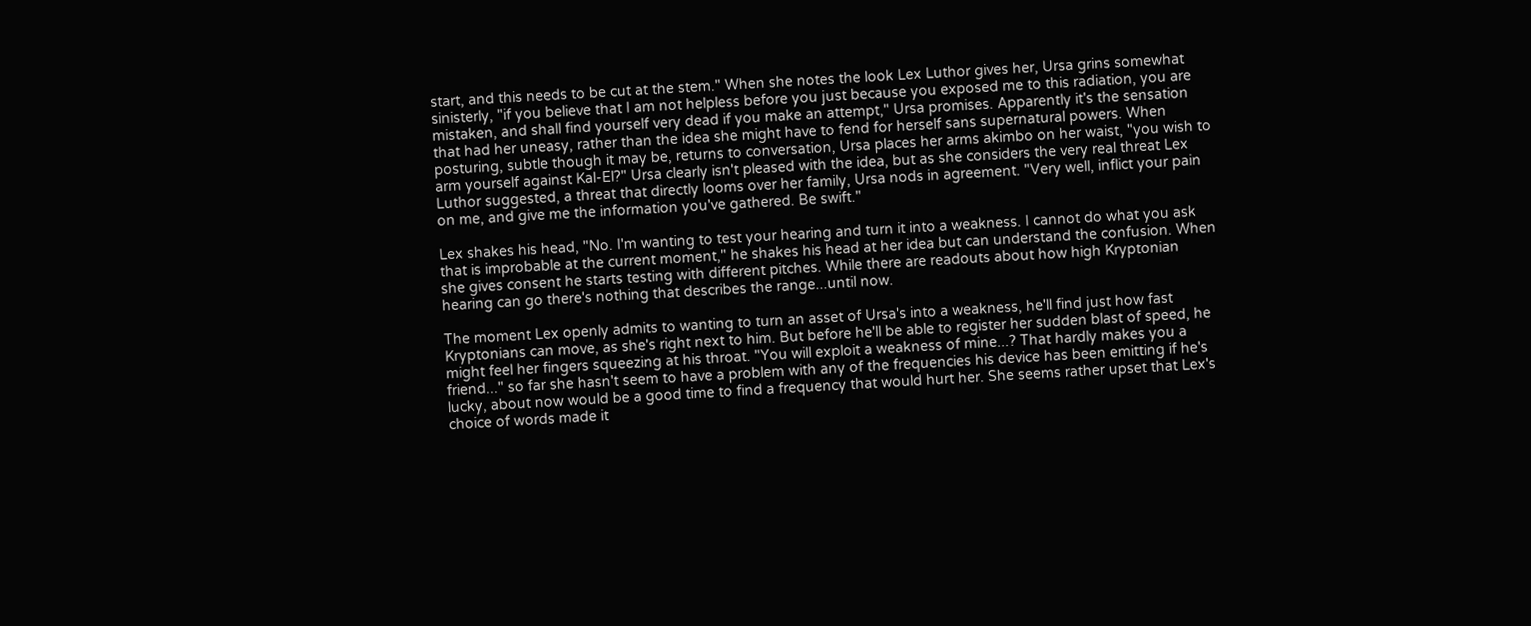start, and this needs to be cut at the stem." When she notes the look Lex Luthor gives her, Ursa grins somewhat sinisterly, "if you believe that I am not helpless before you just because you exposed me to this radiation, you are mistaken, and shall find yourself very dead if you make an attempt," Ursa promises. Apparently it's the sensation that had her uneasy, rather than the idea she might have to fend for herself sans supernatural powers. When posturing, subtle though it may be, returns to conversation, Ursa places her arms akimbo on her waist, "you wish to arm yourself against Kal-El?" Ursa clearly isn't pleased with the idea, but as she considers the very real threat Lex Luthor suggested, a threat that directly looms over her family, Ursa nods in agreement. "Very well, inflict your pain on me, and give me the information you've gathered. Be swift."

Lex shakes his head, "No. I'm wanting to test your hearing and turn it into a weakness. I cannot do what you ask that is improbable at the current moment," he shakes his head at her idea but can understand the confusion. When she gives consent he starts testing with different pitches. While there are readouts about how high Kryptonian hearing can go there's nothing that describes the range...until now.

The moment Lex openly admits to wanting to turn an asset of Ursa's into a weakness, he'll find just how fast Kryptonians can move, as she's right next to him. But before he'll be able to register her sudden blast of speed, he might feel her fingers squeezing at his throat. "You will exploit a weakness of mine...? That hardly makes you a friend..." so far she hasn't seem to have a problem with any of the frequencies his device has been emitting if he's lucky, about now would be a good time to find a frequency that would hurt her. She seems rather upset that Lex's choice of words made it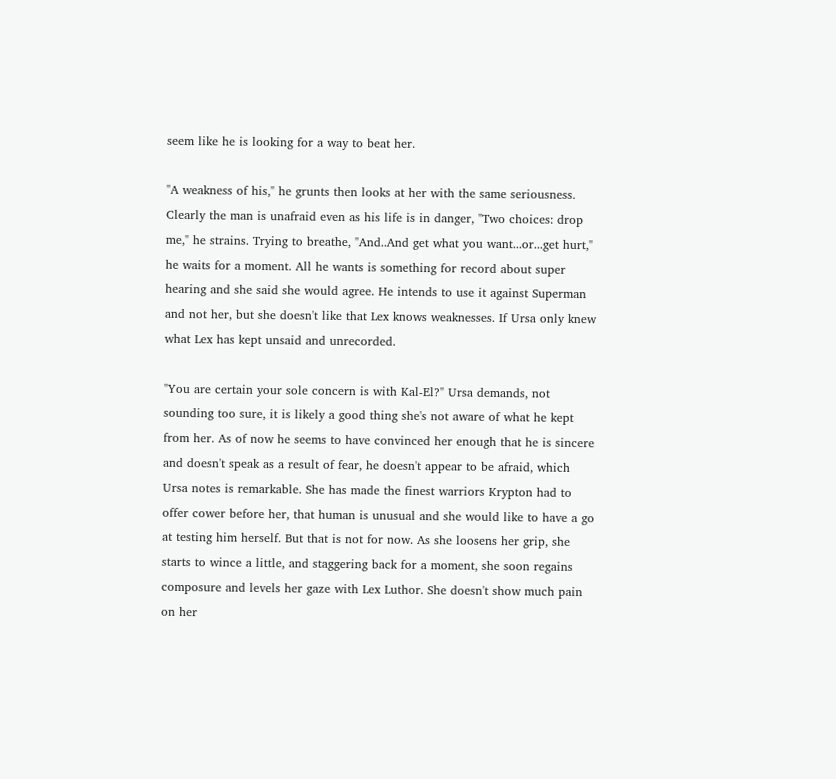seem like he is looking for a way to beat her.

"A weakness of his," he grunts then looks at her with the same seriousness. Clearly the man is unafraid even as his life is in danger, "Two choices: drop me," he strains. Trying to breathe, "And..And get what you want...or...get hurt," he waits for a moment. All he wants is something for record about super hearing and she said she would agree. He intends to use it against Superman and not her, but she doesn't like that Lex knows weaknesses. If Ursa only knew what Lex has kept unsaid and unrecorded.

"You are certain your sole concern is with Kal-El?" Ursa demands, not sounding too sure, it is likely a good thing she's not aware of what he kept from her. As of now he seems to have convinced her enough that he is sincere and doesn't speak as a result of fear, he doesn't appear to be afraid, which Ursa notes is remarkable. She has made the finest warriors Krypton had to offer cower before her, that human is unusual and she would like to have a go at testing him herself. But that is not for now. As she loosens her grip, she starts to wince a little, and staggering back for a moment, she soon regains composure and levels her gaze with Lex Luthor. She doesn't show much pain on her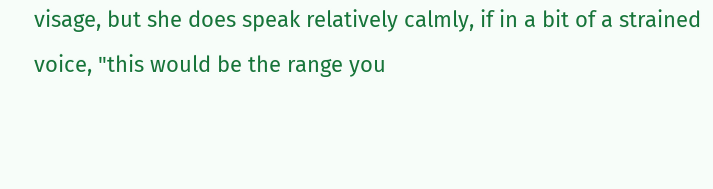visage, but she does speak relatively calmly, if in a bit of a strained voice, "this would be the range you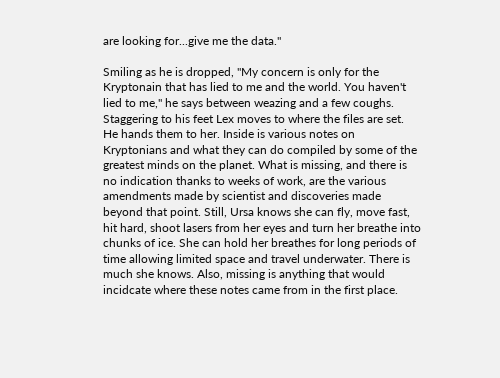are looking for...give me the data."

Smiling as he is dropped, "My concern is only for the Kryptonain that has lied to me and the world. You haven't lied to me," he says between weazing and a few coughs. Staggering to his feet Lex moves to where the files are set. He hands them to her. Inside is various notes on Kryptonians and what they can do compiled by some of the greatest minds on the planet. What is missing, and there is no indication thanks to weeks of work, are the various amendments made by scientist and discoveries made beyond that point. Still, Ursa knows she can fly, move fast, hit hard, shoot lasers from her eyes and turn her breathe into chunks of ice. She can hold her breathes for long periods of time allowing limited space and travel underwater. There is much she knows. Also, missing is anything that would incidcate where these notes came from in the first place.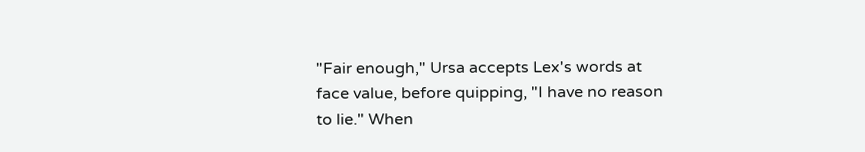"Fair enough," Ursa accepts Lex's words at face value, before quipping, "I have no reason to lie." When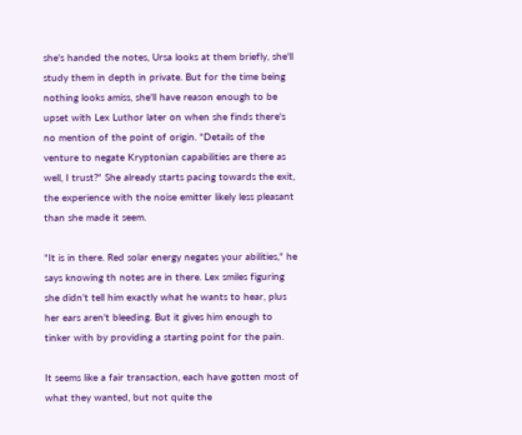she's handed the notes, Ursa looks at them briefly, she'll study them in depth in private. But for the time being nothing looks amiss, she'll have reason enough to be upset with Lex Luthor later on when she finds there's no mention of the point of origin. "Details of the venture to negate Kryptonian capabilities are there as well, I trust?" She already starts pacing towards the exit, the experience with the noise emitter likely less pleasant than she made it seem.

"It is in there. Red solar energy negates your abilities," he says knowing th notes are in there. Lex smiles figuring she didn't tell him exactly what he wants to hear, plus her ears aren't bleeding. But it gives him enough to tinker with by providing a starting point for the pain.

It seems like a fair transaction, each have gotten most of what they wanted, but not quite the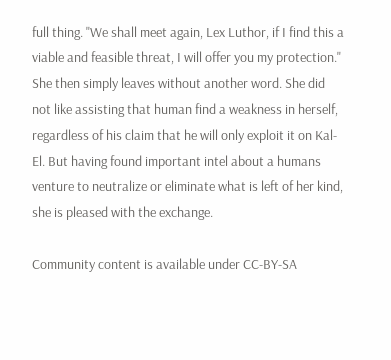full thing. "We shall meet again, Lex Luthor, if I find this a viable and feasible threat, I will offer you my protection." She then simply leaves without another word. She did not like assisting that human find a weakness in herself, regardless of his claim that he will only exploit it on Kal-El. But having found important intel about a humans venture to neutralize or eliminate what is left of her kind, she is pleased with the exchange.

Community content is available under CC-BY-SA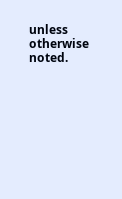unless otherwise noted.